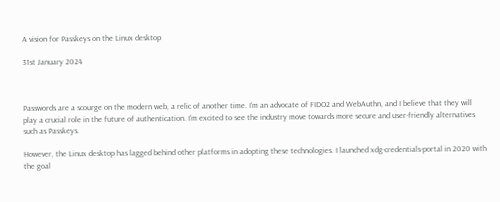A vision for Passkeys on the Linux desktop

31st January 2024



Passwords are a scourge on the modern web, a relic of another time. I’m an advocate of FIDO2 and WebAuthn, and I believe that they will play a crucial role in the future of authentication. I’m excited to see the industry move towards more secure and user-friendly alternatives such as Passkeys.

However, the Linux desktop has lagged behind other platforms in adopting these technologies. I launched xdg-credentials-portal in 2020 with the goal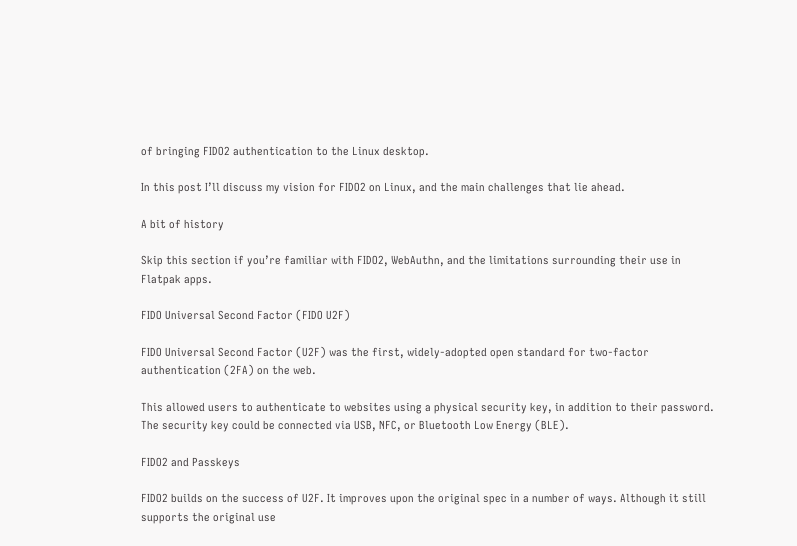of bringing FIDO2 authentication to the Linux desktop.

In this post I’ll discuss my vision for FIDO2 on Linux, and the main challenges that lie ahead.

A bit of history

Skip this section if you’re familiar with FIDO2, WebAuthn, and the limitations surrounding their use in Flatpak apps.

FIDO Universal Second Factor (FIDO U2F)

FIDO Universal Second Factor (U2F) was the first, widely-adopted open standard for two-factor authentication (2FA) on the web.

This allowed users to authenticate to websites using a physical security key, in addition to their password. The security key could be connected via USB, NFC, or Bluetooth Low Energy (BLE).

FIDO2 and Passkeys

FIDO2 builds on the success of U2F. It improves upon the original spec in a number of ways. Although it still supports the original use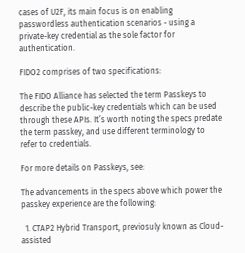cases of U2F, its main focus is on enabling passwordless authentication scenarios - using a private-key credential as the sole factor for authentication.

FIDO2 comprises of two specifications:

The FIDO Alliance has selected the term Passkeys to describe the public-key credentials which can be used through these APIs. It’s worth noting the specs predate the term passkey, and use different terminology to refer to credentials.

For more details on Passkeys, see:

The advancements in the specs above which power the passkey experience are the following:

  1. CTAP2 Hybrid Transport, previosuly known as Cloud-assisted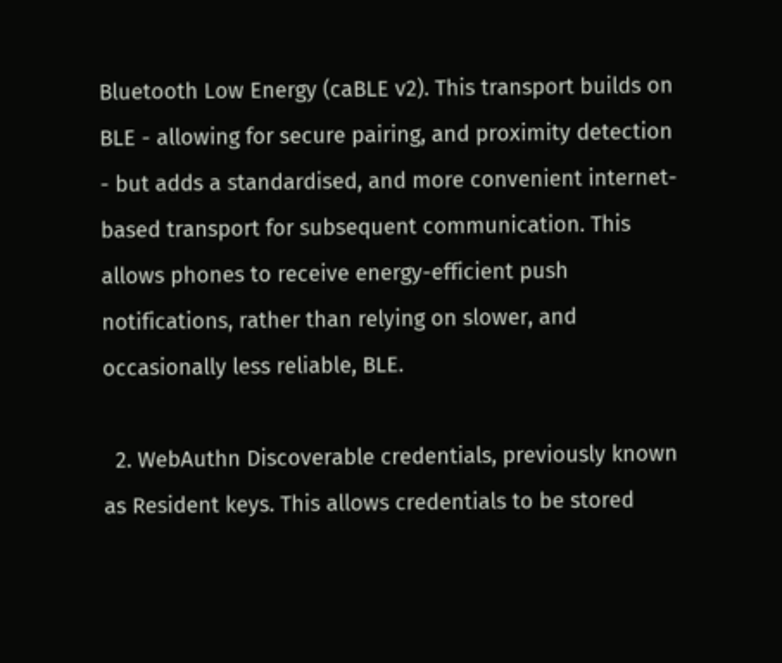Bluetooth Low Energy (caBLE v2). This transport builds on BLE - allowing for secure pairing, and proximity detection - but adds a standardised, and more convenient internet-based transport for subsequent communication. This allows phones to receive energy-efficient push notifications, rather than relying on slower, and occasionally less reliable, BLE.

  2. WebAuthn Discoverable credentials, previously known as Resident keys. This allows credentials to be stored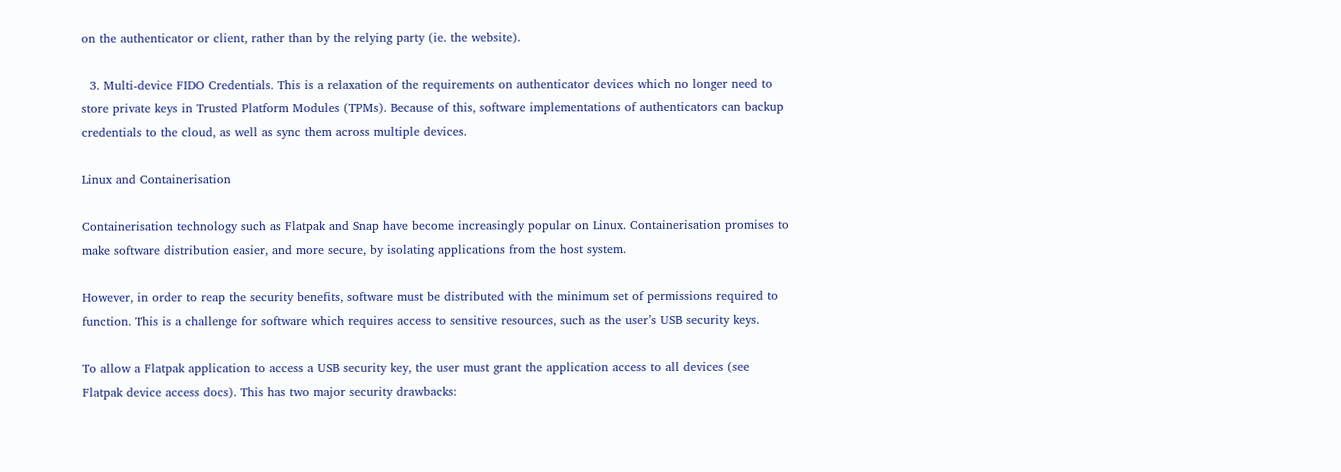on the authenticator or client, rather than by the relying party (ie. the website).

  3. Multi-device FIDO Credentials. This is a relaxation of the requirements on authenticator devices which no longer need to store private keys in Trusted Platform Modules (TPMs). Because of this, software implementations of authenticators can backup credentials to the cloud, as well as sync them across multiple devices.

Linux and Containerisation

Containerisation technology such as Flatpak and Snap have become increasingly popular on Linux. Containerisation promises to make software distribution easier, and more secure, by isolating applications from the host system.

However, in order to reap the security benefits, software must be distributed with the minimum set of permissions required to function. This is a challenge for software which requires access to sensitive resources, such as the user’s USB security keys.

To allow a Flatpak application to access a USB security key, the user must grant the application access to all devices (see Flatpak device access docs). This has two major security drawbacks: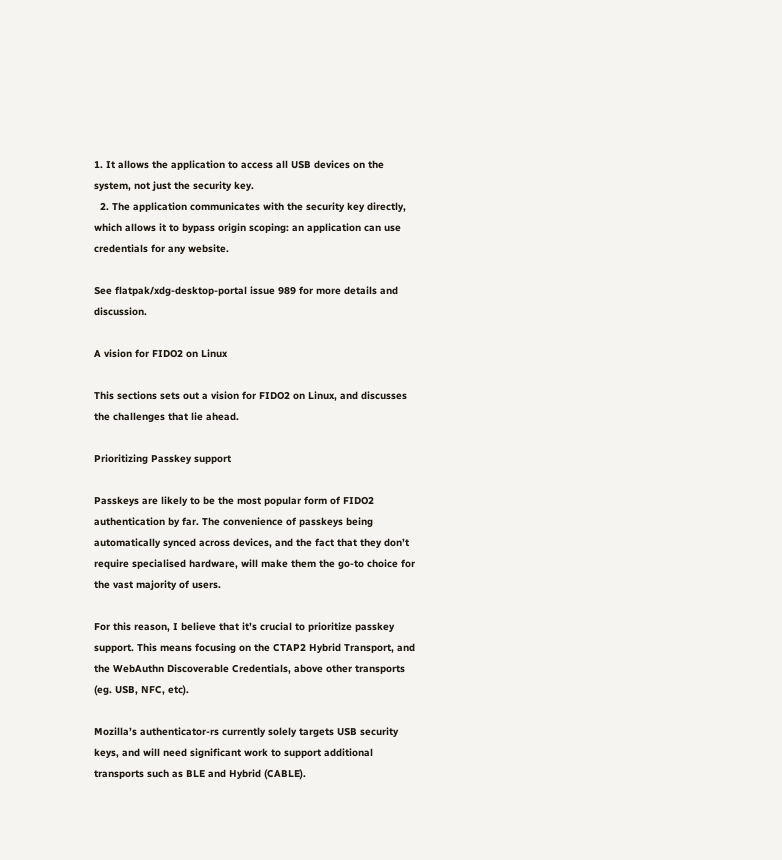1. It allows the application to access all USB devices on the system, not just the security key.
  2. The application communicates with the security key directly, which allows it to bypass origin scoping: an application can use credentials for any website.

See flatpak/xdg-desktop-portal issue 989 for more details and discussion.

A vision for FIDO2 on Linux

This sections sets out a vision for FIDO2 on Linux, and discusses the challenges that lie ahead.

Prioritizing Passkey support

Passkeys are likely to be the most popular form of FIDO2 authentication by far. The convenience of passkeys being automatically synced across devices, and the fact that they don’t require specialised hardware, will make them the go-to choice for the vast majority of users.

For this reason, I believe that it’s crucial to prioritize passkey support. This means focusing on the CTAP2 Hybrid Transport, and the WebAuthn Discoverable Credentials, above other transports (eg. USB, NFC, etc).

Mozilla’s authenticator-rs currently solely targets USB security keys, and will need significant work to support additional transports such as BLE and Hybrid (CABLE).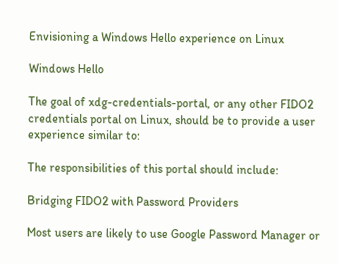Envisioning a Windows Hello experience on Linux

Windows Hello

The goal of xdg-credentials-portal, or any other FIDO2 credentials portal on Linux, should be to provide a user experience similar to:

The responsibilities of this portal should include:

Bridging FIDO2 with Password Providers

Most users are likely to use Google Password Manager or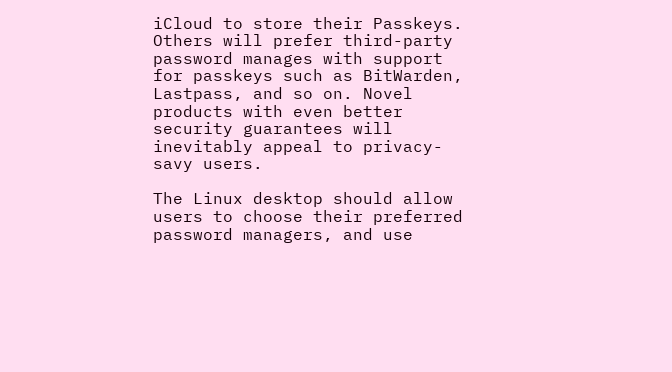iCloud to store their Passkeys. Others will prefer third-party password manages with support for passkeys such as BitWarden, Lastpass, and so on. Novel products with even better security guarantees will inevitably appeal to privacy-savy users.

The Linux desktop should allow users to choose their preferred password managers, and use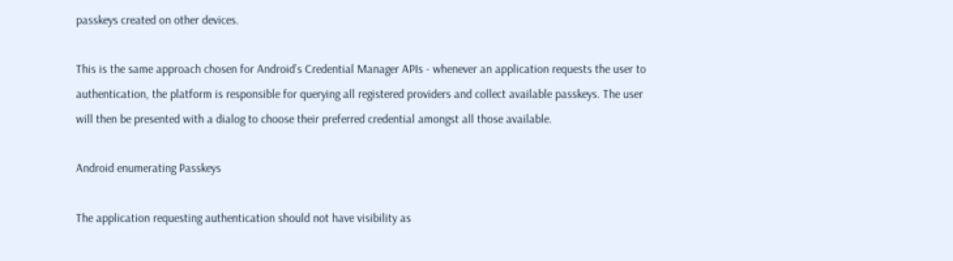passkeys created on other devices.

This is the same approach chosen for Android’s Credential Manager APIs - whenever an application requests the user to authentication, the platform is responsible for querying all registered providers and collect available passkeys. The user will then be presented with a dialog to choose their preferred credential amongst all those available.

Android enumerating Passkeys

The application requesting authentication should not have visibility as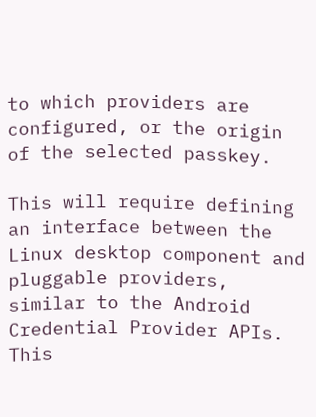to which providers are configured, or the origin of the selected passkey.

This will require defining an interface between the Linux desktop component and pluggable providers, similar to the Android Credential Provider APIs. This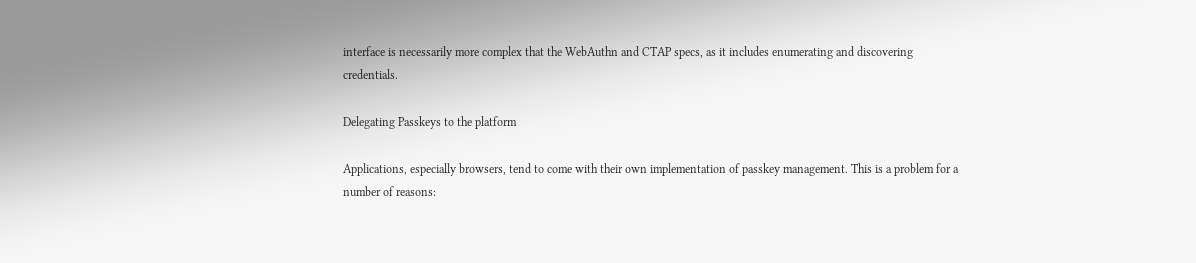interface is necessarily more complex that the WebAuthn and CTAP specs, as it includes enumerating and discovering credentials.

Delegating Passkeys to the platform

Applications, especially browsers, tend to come with their own implementation of passkey management. This is a problem for a number of reasons: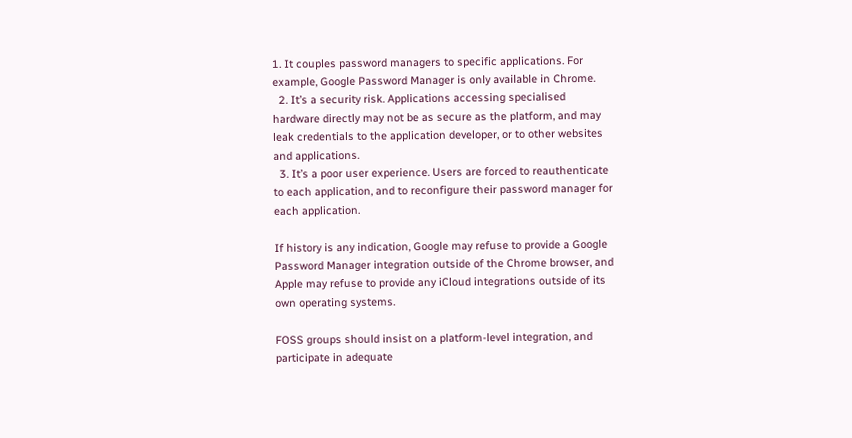1. It couples password managers to specific applications. For example, Google Password Manager is only available in Chrome.
  2. It’s a security risk. Applications accessing specialised hardware directly may not be as secure as the platform, and may leak credentials to the application developer, or to other websites and applications.
  3. It’s a poor user experience. Users are forced to reauthenticate to each application, and to reconfigure their password manager for each application.

If history is any indication, Google may refuse to provide a Google Password Manager integration outside of the Chrome browser, and Apple may refuse to provide any iCloud integrations outside of its own operating systems.

FOSS groups should insist on a platform-level integration, and participate in adequate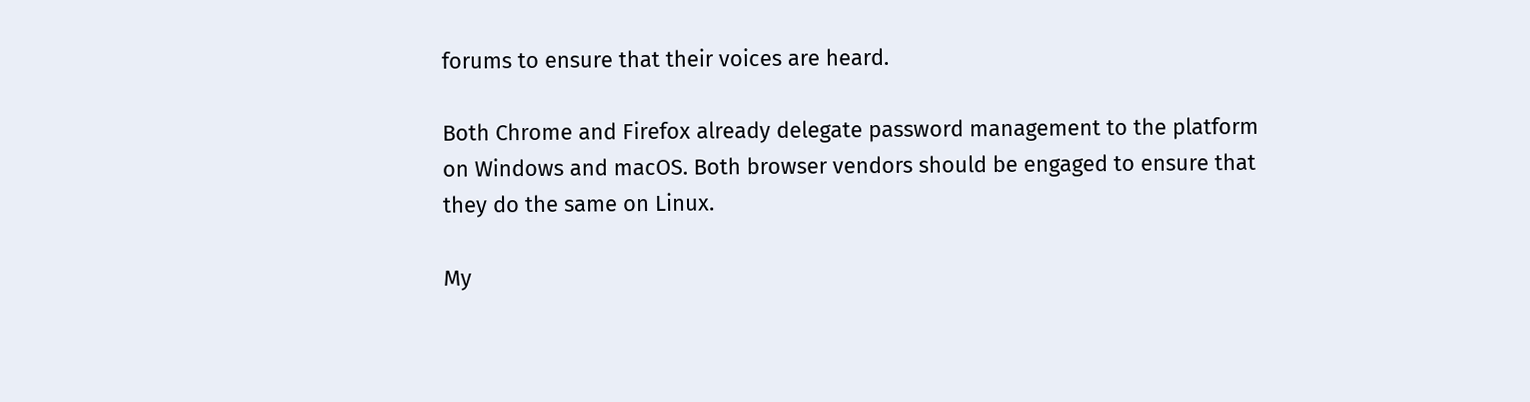forums to ensure that their voices are heard.

Both Chrome and Firefox already delegate password management to the platform on Windows and macOS. Both browser vendors should be engaged to ensure that they do the same on Linux.

My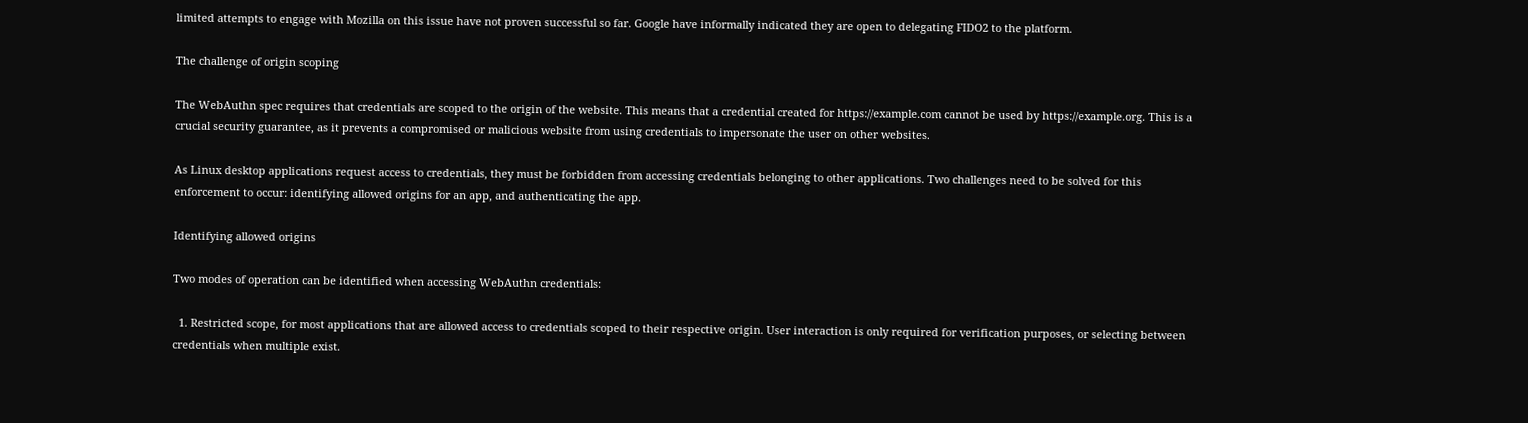limited attempts to engage with Mozilla on this issue have not proven successful so far. Google have informally indicated they are open to delegating FIDO2 to the platform.

The challenge of origin scoping

The WebAuthn spec requires that credentials are scoped to the origin of the website. This means that a credential created for https://example.com cannot be used by https://example.org. This is a crucial security guarantee, as it prevents a compromised or malicious website from using credentials to impersonate the user on other websites.

As Linux desktop applications request access to credentials, they must be forbidden from accessing credentials belonging to other applications. Two challenges need to be solved for this enforcement to occur: identifying allowed origins for an app, and authenticating the app.

Identifying allowed origins

Two modes of operation can be identified when accessing WebAuthn credentials:

  1. Restricted scope, for most applications that are allowed access to credentials scoped to their respective origin. User interaction is only required for verification purposes, or selecting between credentials when multiple exist.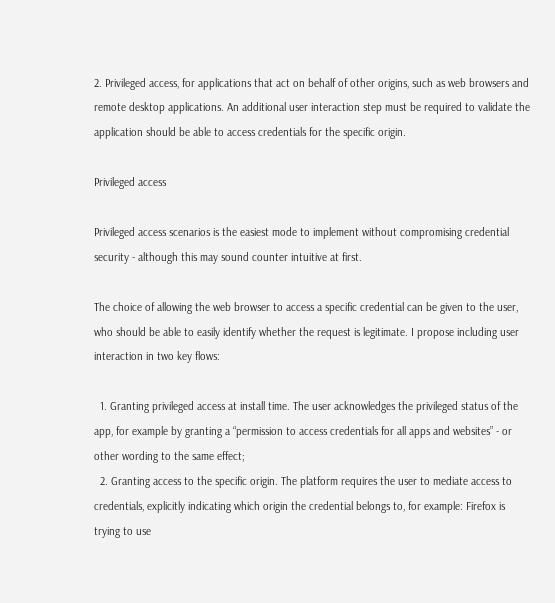2. Privileged access, for applications that act on behalf of other origins, such as web browsers and remote desktop applications. An additional user interaction step must be required to validate the application should be able to access credentials for the specific origin.

Privileged access

Privileged access scenarios is the easiest mode to implement without compromising credential security - although this may sound counter intuitive at first.

The choice of allowing the web browser to access a specific credential can be given to the user, who should be able to easily identify whether the request is legitimate. I propose including user interaction in two key flows:

  1. Granting privileged access at install time. The user acknowledges the privileged status of the app, for example by granting a “permission to access credentials for all apps and websites” - or other wording to the same effect;
  2. Granting access to the specific origin. The platform requires the user to mediate access to credentials, explicitly indicating which origin the credential belongs to, for example: Firefox is trying to use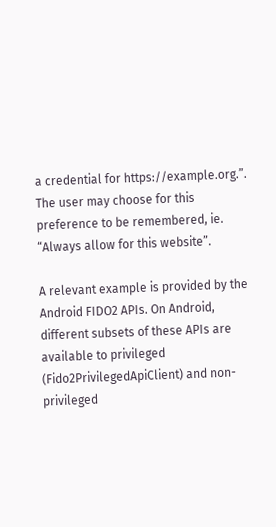a credential for https://example.org.”. The user may choose for this preference to be remembered, ie. “Always allow for this website”.

A relevant example is provided by the Android FIDO2 APIs. On Android, different subsets of these APIs are available to privileged (Fido2PrivilegedApiClient) and non-privileged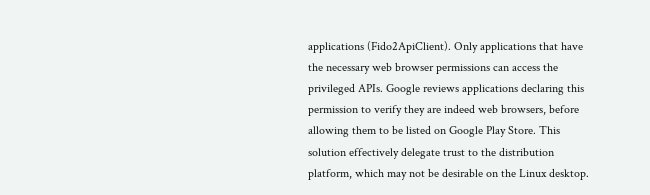applications (Fido2ApiClient). Only applications that have the necessary web browser permissions can access the privileged APIs. Google reviews applications declaring this permission to verify they are indeed web browsers, before allowing them to be listed on Google Play Store. This solution effectively delegate trust to the distribution platform, which may not be desirable on the Linux desktop.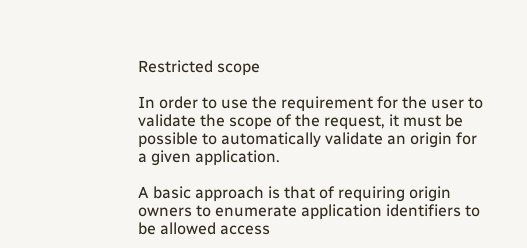Restricted scope

In order to use the requirement for the user to validate the scope of the request, it must be possible to automatically validate an origin for a given application.

A basic approach is that of requiring origin owners to enumerate application identifiers to be allowed access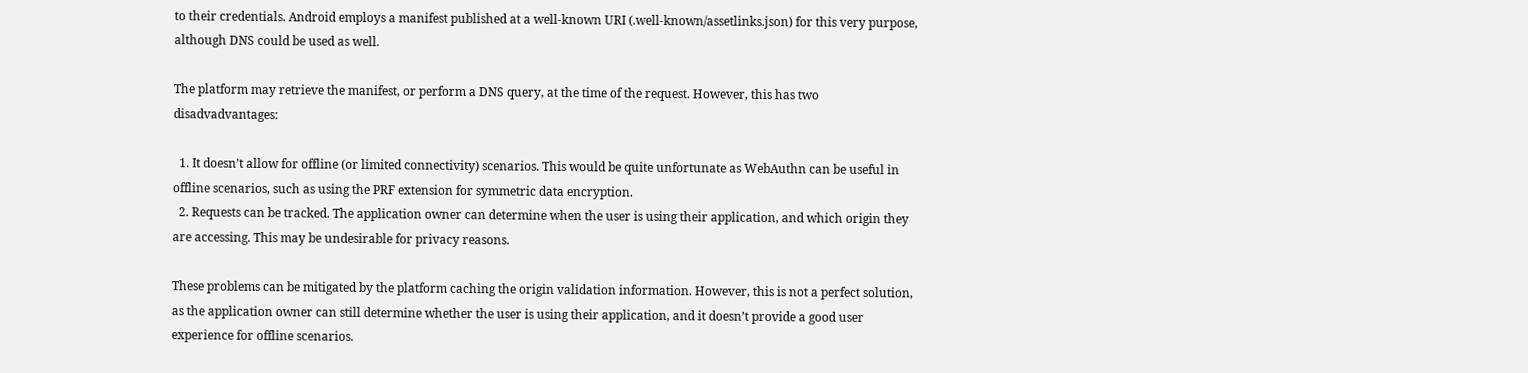to their credentials. Android employs a manifest published at a well-known URI (.well-known/assetlinks.json) for this very purpose, although DNS could be used as well.

The platform may retrieve the manifest, or perform a DNS query, at the time of the request. However, this has two disadvadvantages:

  1. It doesn’t allow for offline (or limited connectivity) scenarios. This would be quite unfortunate as WebAuthn can be useful in offline scenarios, such as using the PRF extension for symmetric data encryption.
  2. Requests can be tracked. The application owner can determine when the user is using their application, and which origin they are accessing. This may be undesirable for privacy reasons.

These problems can be mitigated by the platform caching the origin validation information. However, this is not a perfect solution, as the application owner can still determine whether the user is using their application, and it doesn’t provide a good user experience for offline scenarios.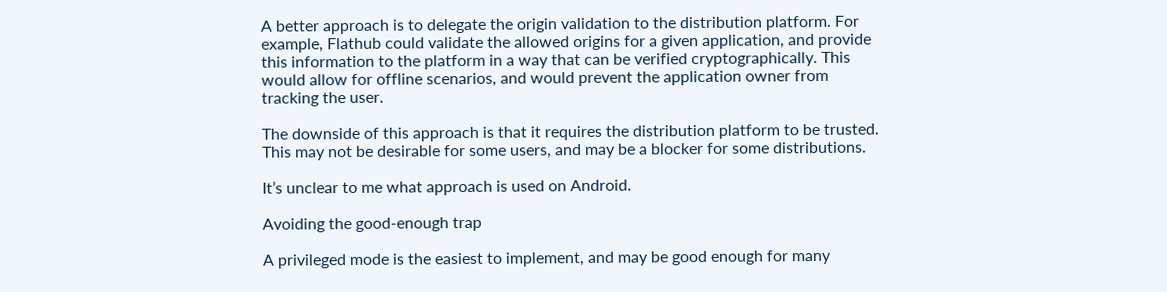A better approach is to delegate the origin validation to the distribution platform. For example, Flathub could validate the allowed origins for a given application, and provide this information to the platform in a way that can be verified cryptographically. This would allow for offline scenarios, and would prevent the application owner from tracking the user.

The downside of this approach is that it requires the distribution platform to be trusted. This may not be desirable for some users, and may be a blocker for some distributions.

It’s unclear to me what approach is used on Android.

Avoiding the good-enough trap

A privileged mode is the easiest to implement, and may be good enough for many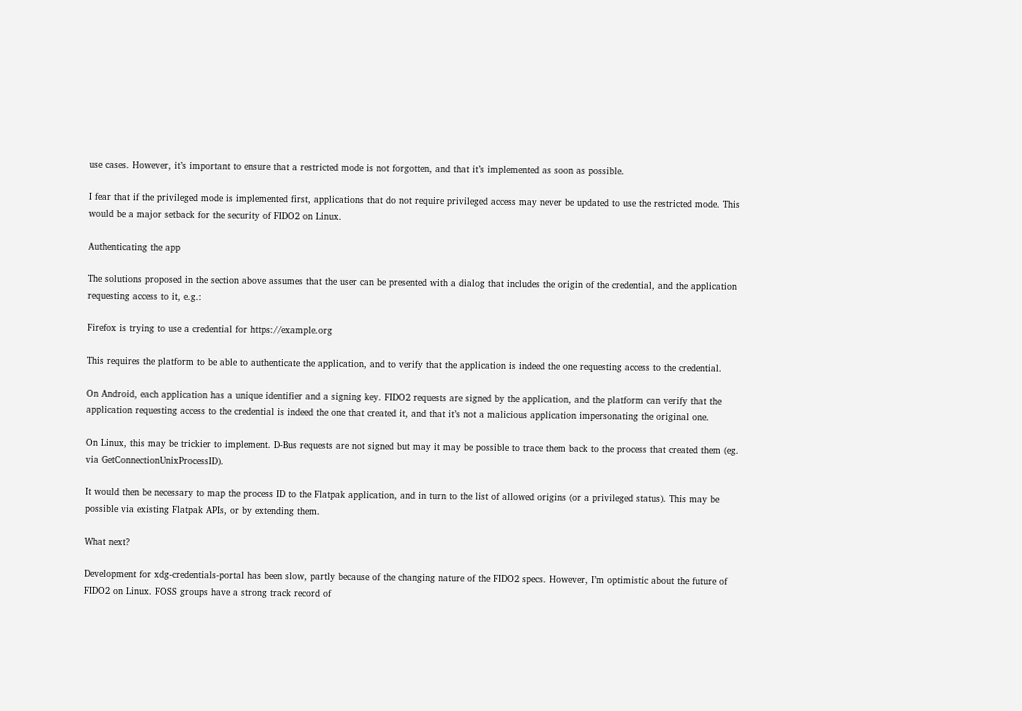use cases. However, it’s important to ensure that a restricted mode is not forgotten, and that it’s implemented as soon as possible.

I fear that if the privileged mode is implemented first, applications that do not require privileged access may never be updated to use the restricted mode. This would be a major setback for the security of FIDO2 on Linux.

Authenticating the app

The solutions proposed in the section above assumes that the user can be presented with a dialog that includes the origin of the credential, and the application requesting access to it, e.g.:

Firefox is trying to use a credential for https://example.org

This requires the platform to be able to authenticate the application, and to verify that the application is indeed the one requesting access to the credential.

On Android, each application has a unique identifier and a signing key. FIDO2 requests are signed by the application, and the platform can verify that the application requesting access to the credential is indeed the one that created it, and that it’s not a malicious application impersonating the original one.

On Linux, this may be trickier to implement. D-Bus requests are not signed but may it may be possible to trace them back to the process that created them (eg. via GetConnectionUnixProcessID).

It would then be necessary to map the process ID to the Flatpak application, and in turn to the list of allowed origins (or a privileged status). This may be possible via existing Flatpak APIs, or by extending them.

What next?

Development for xdg-credentials-portal has been slow, partly because of the changing nature of the FIDO2 specs. However, I’m optimistic about the future of FIDO2 on Linux. FOSS groups have a strong track record of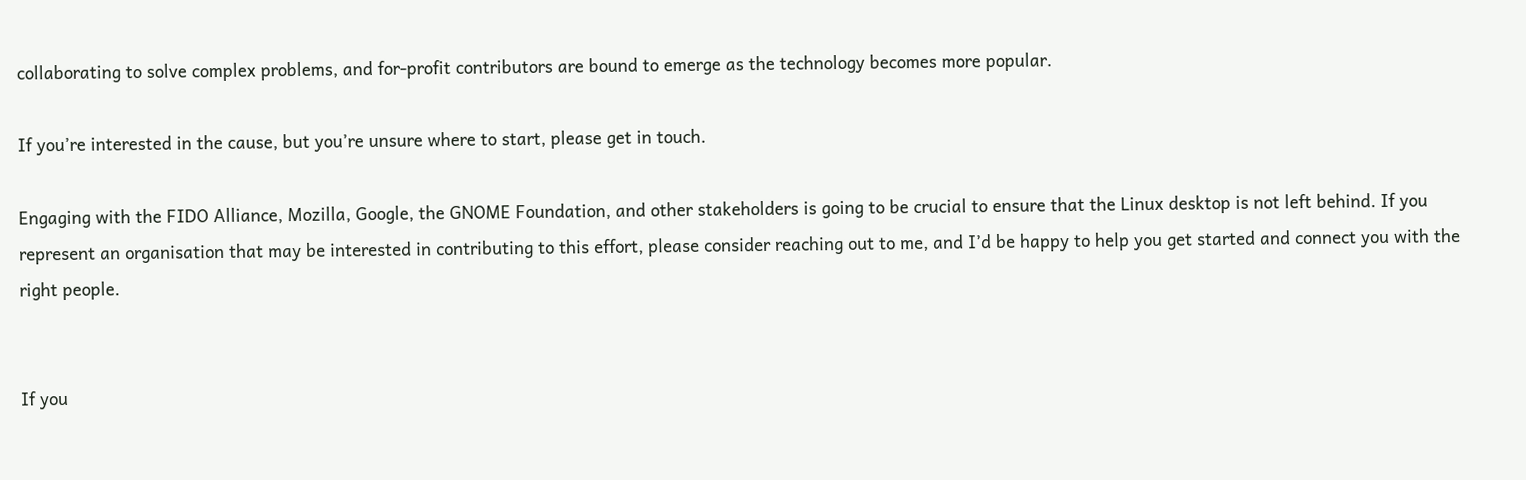collaborating to solve complex problems, and for-profit contributors are bound to emerge as the technology becomes more popular.

If you’re interested in the cause, but you’re unsure where to start, please get in touch.

Engaging with the FIDO Alliance, Mozilla, Google, the GNOME Foundation, and other stakeholders is going to be crucial to ensure that the Linux desktop is not left behind. If you represent an organisation that may be interested in contributing to this effort, please consider reaching out to me, and I’d be happy to help you get started and connect you with the right people.


If you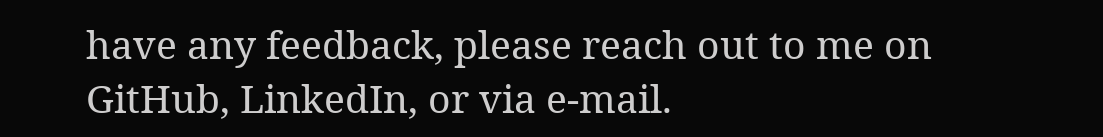have any feedback, please reach out to me on GitHub, LinkedIn, or via e-mail.